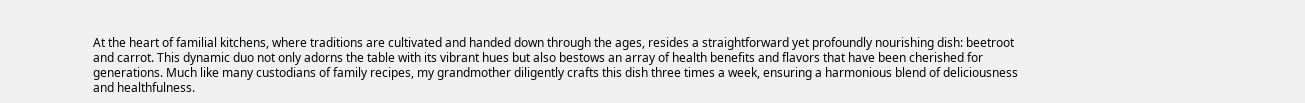At the heart of familial kitchens, where traditions are cultivated and handed down through the ages, resides a straightforward yet profoundly nourishing dish: beetroot and carrot. This dynamic duo not only adorns the table with its vibrant hues but also bestows an array of health benefits and flavors that have been cherished for generations. Much like many custodians of family recipes, my grandmother diligently crafts this dish three times a week, ensuring a harmonious blend of deliciousness and healthfulness.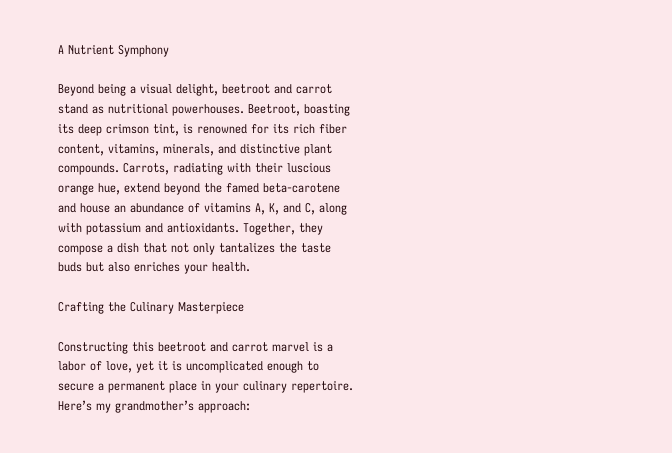A Nutrient Symphony

Beyond being a visual delight, beetroot and carrot stand as nutritional powerhouses. Beetroot, boasting its deep crimson tint, is renowned for its rich fiber content, vitamins, minerals, and distinctive plant compounds. Carrots, radiating with their luscious orange hue, extend beyond the famed beta-carotene and house an abundance of vitamins A, K, and C, along with potassium and antioxidants. Together, they compose a dish that not only tantalizes the taste buds but also enriches your health.

Crafting the Culinary Masterpiece

Constructing this beetroot and carrot marvel is a labor of love, yet it is uncomplicated enough to secure a permanent place in your culinary repertoire. Here’s my grandmother’s approach: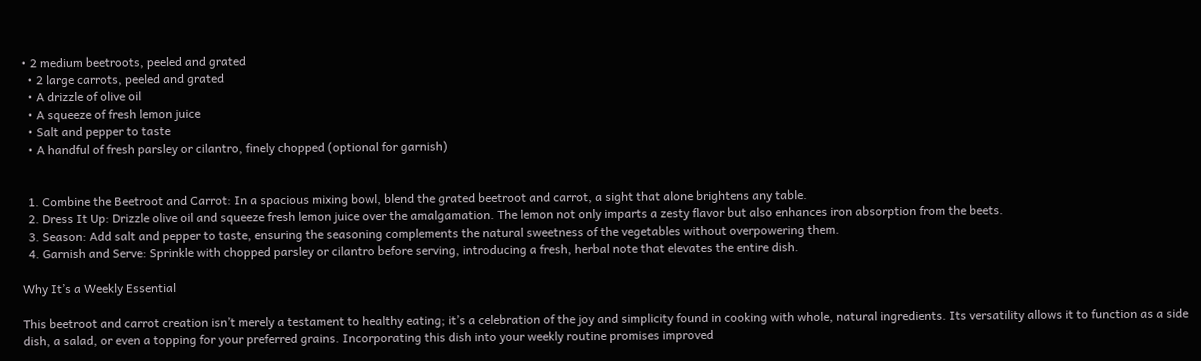• 2 medium beetroots, peeled and grated
  • 2 large carrots, peeled and grated
  • A drizzle of olive oil
  • A squeeze of fresh lemon juice
  • Salt and pepper to taste
  • A handful of fresh parsley or cilantro, finely chopped (optional for garnish)


  1. Combine the Beetroot and Carrot: In a spacious mixing bowl, blend the grated beetroot and carrot, a sight that alone brightens any table.
  2. Dress It Up: Drizzle olive oil and squeeze fresh lemon juice over the amalgamation. The lemon not only imparts a zesty flavor but also enhances iron absorption from the beets.
  3. Season: Add salt and pepper to taste, ensuring the seasoning complements the natural sweetness of the vegetables without overpowering them.
  4. Garnish and Serve: Sprinkle with chopped parsley or cilantro before serving, introducing a fresh, herbal note that elevates the entire dish.

Why It’s a Weekly Essential

This beetroot and carrot creation isn’t merely a testament to healthy eating; it’s a celebration of the joy and simplicity found in cooking with whole, natural ingredients. Its versatility allows it to function as a side dish, a salad, or even a topping for your preferred grains. Incorporating this dish into your weekly routine promises improved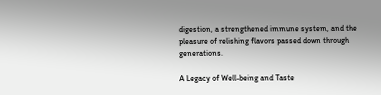digestion, a strengthened immune system, and the pleasure of relishing flavors passed down through generations.

A Legacy of Well-being and Taste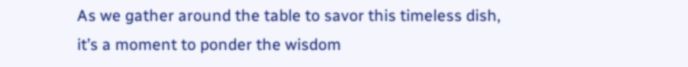As we gather around the table to savor this timeless dish, it’s a moment to ponder the wisdom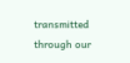transmitted through our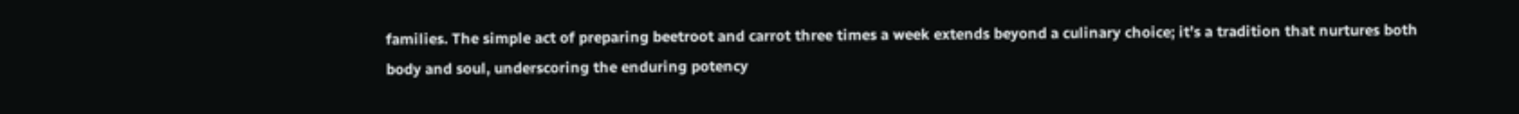families. The simple act of preparing beetroot and carrot three times a week extends beyond a culinary choice; it’s a tradition that nurtures both body and soul, underscoring the enduring potency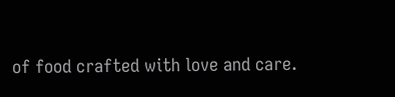of food crafted with love and care.